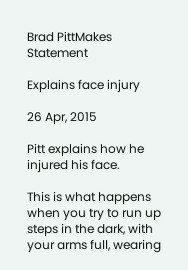Brad PittMakes Statement

Explains face injury

26 Apr, 2015

Pitt explains how he injured his face.

This is what happens when you try to run up steps in the dark, with your arms full, wearing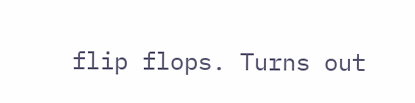flip flops. Turns out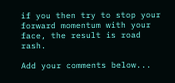if you then try to stop your forward momentum with your face, the result is road rash.

Add your comments below...